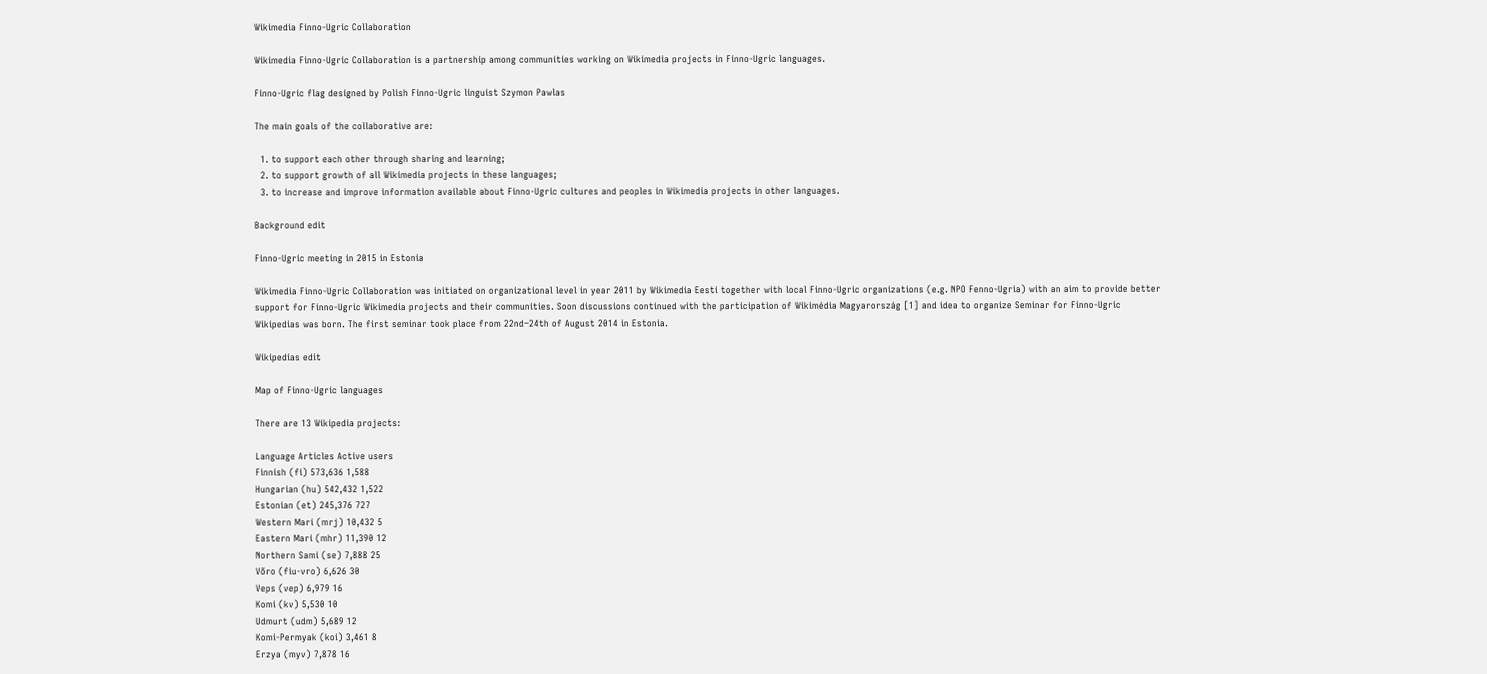Wikimedia Finno-Ugric Collaboration

Wikimedia Finno-Ugric Collaboration is a partnership among communities working on Wikimedia projects in Finno-Ugric languages.

Finno-Ugric flag designed by Polish Finno-Ugric linguist Szymon Pawlas

The main goals of the collaborative are:

  1. to support each other through sharing and learning;
  2. to support growth of all Wikimedia projects in these languages;
  3. to increase and improve information available about Finno-Ugric cultures and peoples in Wikimedia projects in other languages.

Background edit

Finno-Ugric meeting in 2015 in Estonia

Wikimedia Finno-Ugric Collaboration was initiated on organizational level in year 2011 by Wikimedia Eesti together with local Finno-Ugric organizations (e.g. NPO Fenno-Ugria) with an aim to provide better support for Finno-Ugric Wikimedia projects and their communities. Soon discussions continued with the participation of Wikimédia Magyarország [1] and idea to organize Seminar for Finno-Ugric Wikipedias was born. The first seminar took place from 22nd−24th of August 2014 in Estonia.

Wikipedias edit

Map of Finno-Ugric languages

There are 13 Wikipedia projects:

Language Articles Active users
Finnish (fi) 573,636 1,588
Hungarian (hu) 542,432 1,522
Estonian (et) 245,376 727
Western Mari (mrj) 10,432 5
Eastern Mari (mhr) 11,390 12
Northern Sami (se) 7,888 25
Võro (fiu-vro) 6,626 30
Veps (vep) 6,979 16
Komi (kv) 5,530 10
Udmurt (udm) 5,689 12
Komi-Permyak (koi) 3,461 8
Erzya (myv) 7,878 16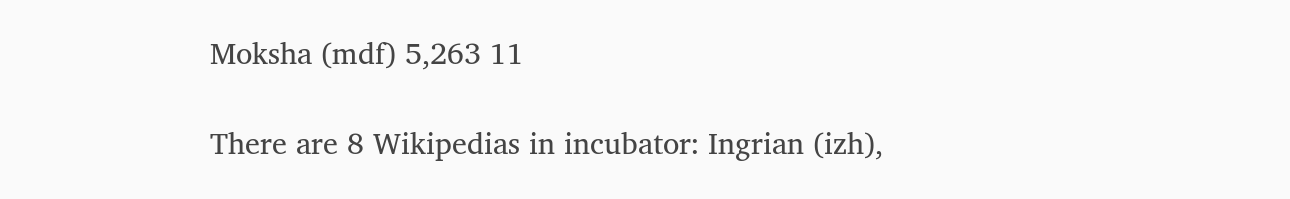Moksha (mdf) 5,263 11

There are 8 Wikipedias in incubator: Ingrian (izh),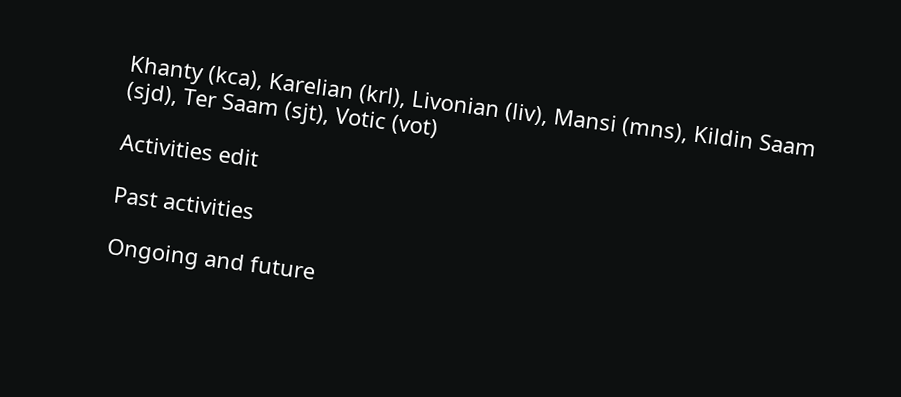Khanty (kca), Karelian (krl), Livonian (liv), Mansi (mns), Kildin Saam (sjd), Ter Saam (sjt), Votic (vot)

Activities edit

Past activities

Ongoing and future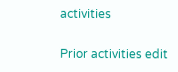activities

Prior activities edit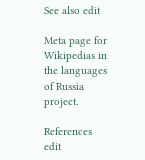See also edit

Meta page for Wikipedias in the languages of Russia project.

References edit